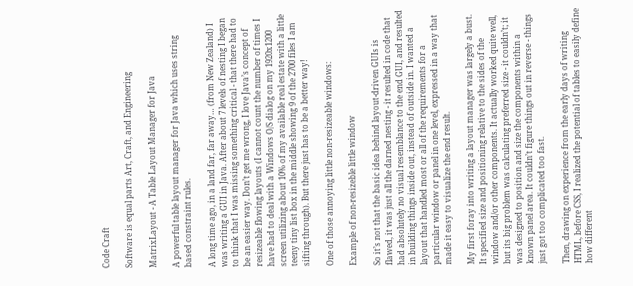Code Craft

Software is equal parts Art, Craft, and Engineering

MatrixLayout - A Table Layout Manager for Java

A powerful table layout manager for Java which uses string based constraint rules.

A long time ago, in a land far, far away… (from New Zealand) I was writing a GUI in Java. After about 7 levels of nesting I began to think that I was missing something critical - that there had to be an easier way. Don’t get me wrong, I love Java’s concept of resizeable flowing layouts (I cannot count the number of times I have had to deal with a Windows O/S dialog on my 1920x1200 screen utilizing about 10% of my available real estate with a little teeny tiny list box in the middle showing 9 of the 2700 files I am sifting through). But there just has to be a better way!

One of those annoying little non-resizeable windows:

Example of non-resizeble little window

So it’s not that the basic idea behind layout-driven GUIs is flawed, it was just all the darned nesting - it resulted in code that had absolutely no visual resemblance to the end GUI, and resulted in building things inside out, instead of outside in. I wanted a layout that handled most or all of the requirements for a particular window or panel in one level, expressed in a way that made it easy to visualize the end result.

My first foray into writing a layout manager was largely a bust. It specified size and positioning relative to the sides of the window and/or other components. It actually worked quite well, but its big problem was calculating preferred size - it couldn’t; it was designed to position and size the components within a known panel area. It couldn’t figure things out in reverse - things just got too complicated too fast.

Then, drawing on experience from the early days of writing HTML, before CSS, I realized the potential of tables to easily define how different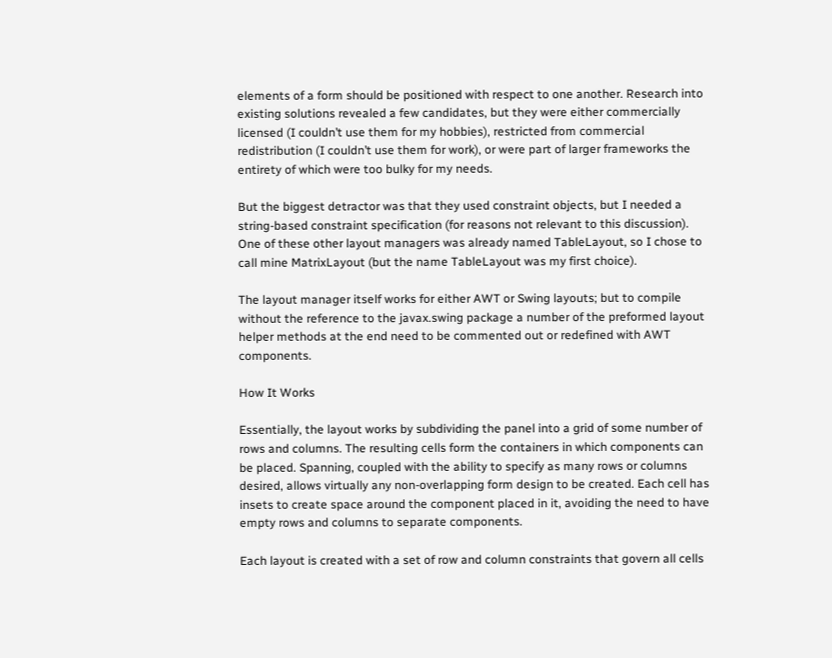elements of a form should be positioned with respect to one another. Research into existing solutions revealed a few candidates, but they were either commercially licensed (I couldn’t use them for my hobbies), restricted from commercial redistribution (I couldn’t use them for work), or were part of larger frameworks the entirety of which were too bulky for my needs.

But the biggest detractor was that they used constraint objects, but I needed a string-based constraint specification (for reasons not relevant to this discussion). One of these other layout managers was already named TableLayout, so I chose to call mine MatrixLayout (but the name TableLayout was my first choice).

The layout manager itself works for either AWT or Swing layouts; but to compile without the reference to the javax.swing package a number of the preformed layout helper methods at the end need to be commented out or redefined with AWT components.

How It Works

Essentially, the layout works by subdividing the panel into a grid of some number of rows and columns. The resulting cells form the containers in which components can be placed. Spanning, coupled with the ability to specify as many rows or columns desired, allows virtually any non-overlapping form design to be created. Each cell has insets to create space around the component placed in it, avoiding the need to have empty rows and columns to separate components.

Each layout is created with a set of row and column constraints that govern all cells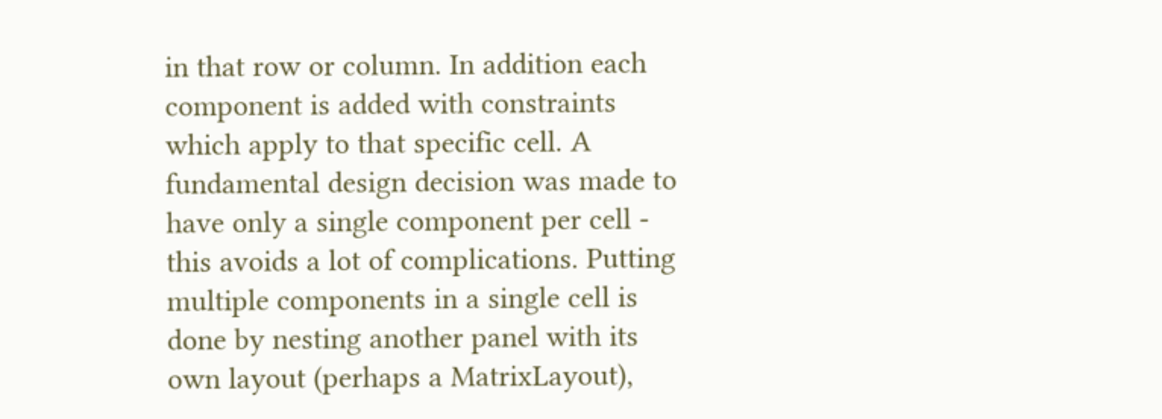in that row or column. In addition each component is added with constraints which apply to that specific cell. A fundamental design decision was made to have only a single component per cell - this avoids a lot of complications. Putting multiple components in a single cell is done by nesting another panel with its own layout (perhaps a MatrixLayout),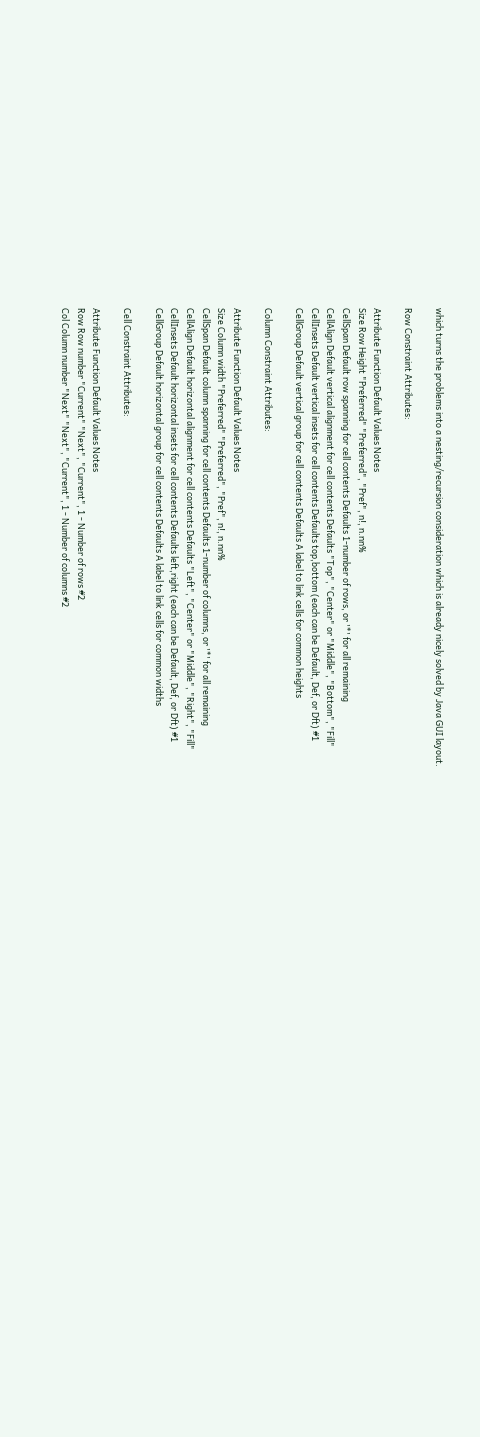which turns the problems into a nesting/recursion consideration which is already nicely solved by Java GUI layout.

Row Constraint Attributes:

Attribute Function Default Values Notes
Size Row Height "Preferred" "Preferred", "Pref", n!, n.nn%
CellSpan Default row spanning for cell contents Defaults 1-number of rows, or '*' for all remaining
CellAlign Default vertical alignment for cell contents Defaults "Top", "Center" or "Middle", "Bottom", "Fill"
CellInsets Default vertical insets for cell contents Defaults top,bottom (each can be Default, Def, or Dft) #1
CellGroup Default vertical group for cell contents Defaults A label to link cells for common heights

Column Constraint Attributes:

Attribute Function Default Values Notes
Size Column width "Preferred" "Preferred", "Pref", n!, n.nn%
CellSpan Default column spanning for cell contents Defaults 1-number of columns, or '*' for all remaining
CellAlign Default horizontal alignment for cell contents Defaults "Left", "Center" or "Middle", "Right", "Fill"
CellInsets Default horizontal insets for cell contents Defaults left,right (each can be Default, Def, or Dft) #1
CellGroup Default horizontal group for cell contents Defaults A label to link cells for common widths

Cell Constraint Attributes:

Attribute Function Default Values Notes
Row Row number "Current" "Next", "Current", 1 - Number of rows #2
Col Column number "Next" "Next", "Current", 1 - Number of columns #2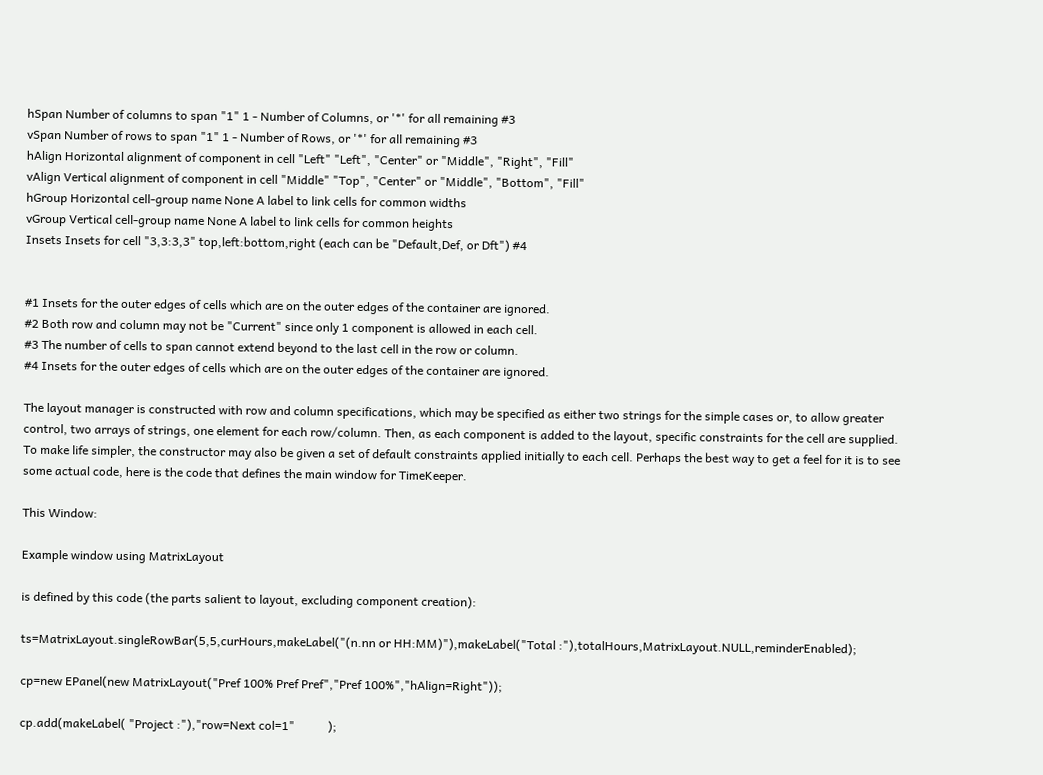hSpan Number of columns to span "1" 1 - Number of Columns, or '*' for all remaining #3
vSpan Number of rows to span "1" 1 - Number of Rows, or '*' for all remaining #3
hAlign Horizontal alignment of component in cell "Left" "Left", "Center" or "Middle", "Right", "Fill"
vAlign Vertical alignment of component in cell "Middle" "Top", "Center" or "Middle", "Bottom", "Fill"
hGroup Horizontal cell-group name None A label to link cells for common widths
vGroup Vertical cell-group name None A label to link cells for common heights
Insets Insets for cell "3,3:3,3" top,left:bottom,right (each can be "Default,Def, or Dft") #4


#1 Insets for the outer edges of cells which are on the outer edges of the container are ignored.
#2 Both row and column may not be "Current" since only 1 component is allowed in each cell.
#3 The number of cells to span cannot extend beyond to the last cell in the row or column.
#4 Insets for the outer edges of cells which are on the outer edges of the container are ignored.

The layout manager is constructed with row and column specifications, which may be specified as either two strings for the simple cases or, to allow greater control, two arrays of strings, one element for each row/column. Then, as each component is added to the layout, specific constraints for the cell are supplied. To make life simpler, the constructor may also be given a set of default constraints applied initially to each cell. Perhaps the best way to get a feel for it is to see some actual code, here is the code that defines the main window for TimeKeeper.

This Window:

Example window using MatrixLayout

is defined by this code (the parts salient to layout, excluding component creation):

ts=MatrixLayout.singleRowBar(5,5,curHours,makeLabel("(n.nn or HH:MM)"),makeLabel("Total :"),totalHours,MatrixLayout.NULL,reminderEnabled);

cp=new EPanel(new MatrixLayout("Pref 100% Pref Pref","Pref 100%","hAlign=Right"));

cp.add(makeLabel( "Project :"),"row=Next col=1"           );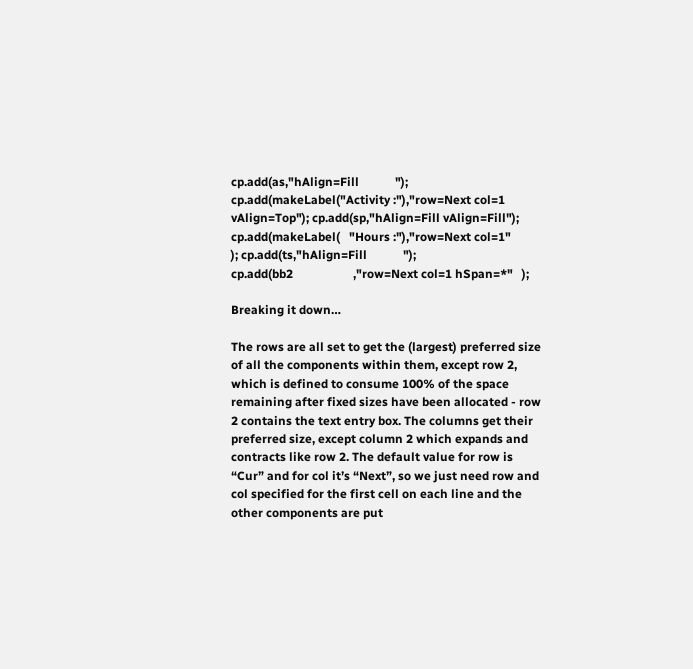cp.add(as,"hAlign=Fill            ");
cp.add(makeLabel("Activity :"),"row=Next col=1 vAlign=Top"); cp.add(sp,"hAlign=Fill vAlign=Fill");
cp.add(makeLabel(   "Hours :"),"row=Next col=1"           ); cp.add(ts,"hAlign=Fill            ");
cp.add(bb2                    ,"row=Next col=1 hSpan=*"   );

Breaking it down…

The rows are all set to get the (largest) preferred size of all the components within them, except row 2, which is defined to consume 100% of the space remaining after fixed sizes have been allocated - row 2 contains the text entry box. The columns get their preferred size, except column 2 which expands and contracts like row 2. The default value for row is “Cur” and for col it’s “Next”, so we just need row and col specified for the first cell on each line and the other components are put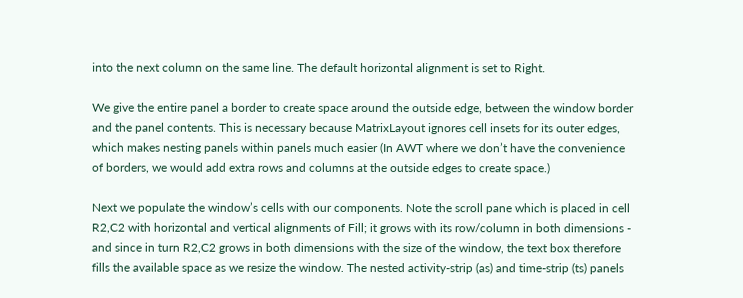into the next column on the same line. The default horizontal alignment is set to Right.

We give the entire panel a border to create space around the outside edge, between the window border and the panel contents. This is necessary because MatrixLayout ignores cell insets for its outer edges, which makes nesting panels within panels much easier (In AWT where we don’t have the convenience of borders, we would add extra rows and columns at the outside edges to create space.)

Next we populate the window’s cells with our components. Note the scroll pane which is placed in cell R2,C2 with horizontal and vertical alignments of Fill; it grows with its row/column in both dimensions - and since in turn R2,C2 grows in both dimensions with the size of the window, the text box therefore fills the available space as we resize the window. The nested activity-strip (as) and time-strip (ts) panels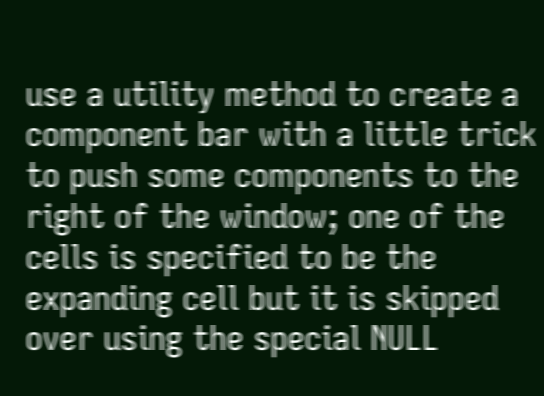use a utility method to create a component bar with a little trick to push some components to the right of the window; one of the cells is specified to be the expanding cell but it is skipped over using the special NULL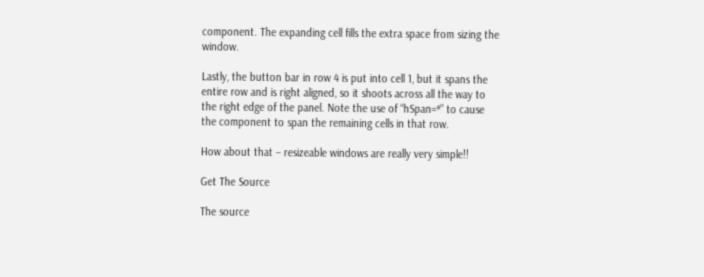component. The expanding cell fills the extra space from sizing the window.

Lastly, the button bar in row 4 is put into cell 1, but it spans the entire row and is right aligned, so it shoots across all the way to the right edge of the panel. Note the use of “hSpan=*” to cause the component to span the remaining cells in that row.

How about that – resizeable windows are really very simple!!

Get The Source

The source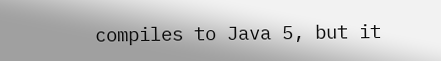compiles to Java 5, but it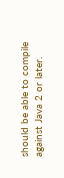should be able to compile against Java 2 or later.